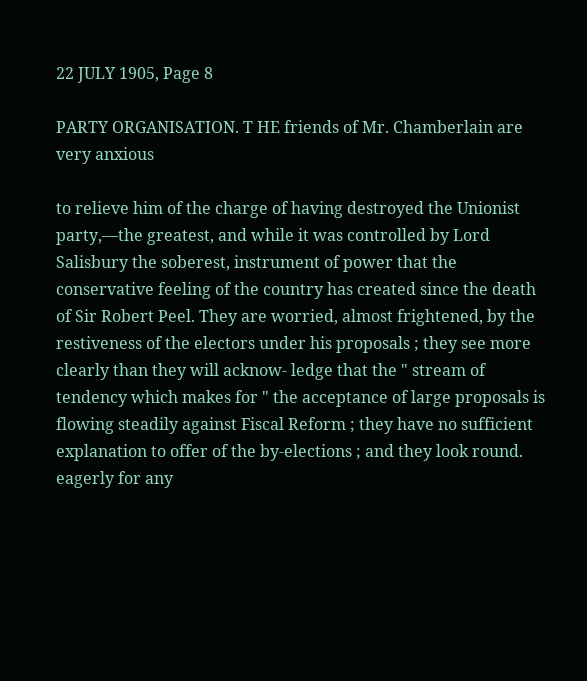22 JULY 1905, Page 8

PARTY ORGANISATION. T HE friends of Mr. Chamberlain are very anxious

to relieve him of the charge of having destroyed the Unionist party,—the greatest, and while it was controlled by Lord Salisbury the soberest, instrument of power that the conservative feeling of the country has created since the death of Sir Robert Peel. They are worried, almost frightened, by the restiveness of the electors under his proposals ; they see more clearly than they will acknow- ledge that the " stream of tendency which makes for " the acceptance of large proposals is flowing steadily against Fiscal Reform ; they have no sufficient explanation to offer of the by-elections ; and they look round. eagerly for any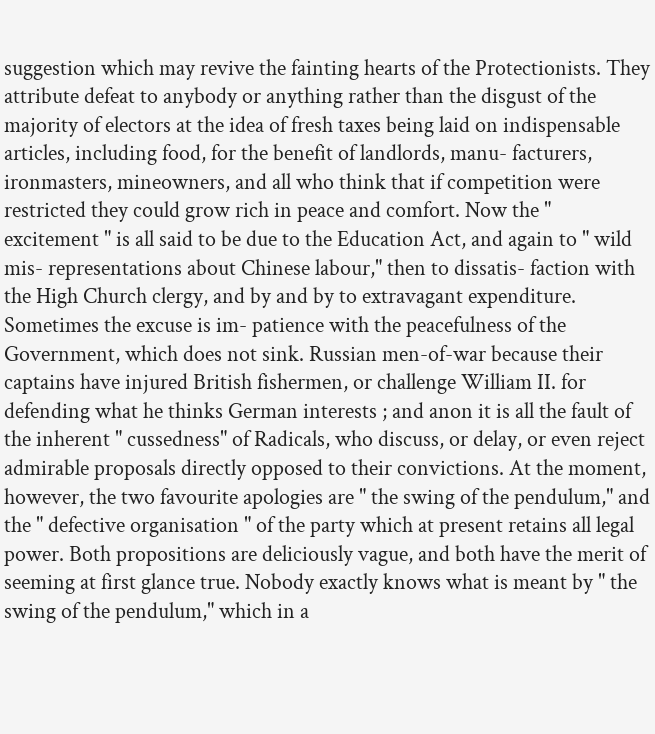suggestion which may revive the fainting hearts of the Protectionists. They attribute defeat to anybody or anything rather than the disgust of the majority of electors at the idea of fresh taxes being laid on indispensable articles, including food, for the benefit of landlords, manu- facturers, ironmasters, mineowners, and all who think that if competition were restricted they could grow rich in peace and comfort. Now the " excitement " is all said to be due to the Education Act, and again to " wild mis- representations about Chinese labour," then to dissatis- faction with the High Church clergy, and by and by to extravagant expenditure. Sometimes the excuse is im- patience with the peacefulness of the Government, which does not sink. Russian men-of-war because their captains have injured British fishermen, or challenge William II. for defending what he thinks German interests ; and anon it is all the fault of the inherent " cussedness" of Radicals, who discuss, or delay, or even reject admirable proposals directly opposed to their convictions. At the moment, however, the two favourite apologies are " the swing of the pendulum," and the " defective organisation " of the party which at present retains all legal power. Both propositions are deliciously vague, and both have the merit of seeming at first glance true. Nobody exactly knows what is meant by " the swing of the pendulum," which in a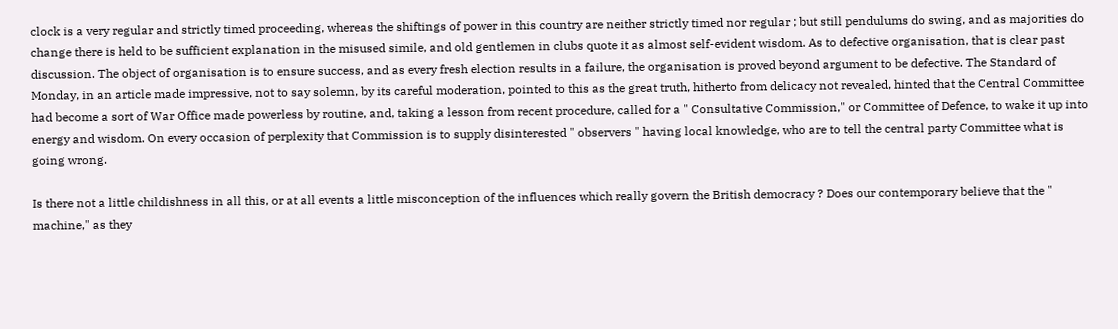clock is a very regular and strictly timed proceeding, whereas the shiftings of power in this country are neither strictly timed nor regular ; but still pendulums do swing, and as majorities do change there is held to be sufficient explanation in the misused simile, and old gentlemen in clubs quote it as almost self-evident wisdom. As to defective organisation, that is clear past discussion. The object of organisation is to ensure success, and as every fresh election results in a failure, the organisation is proved beyond argument to be defective. The Standard of Monday, in an article made impressive, not to say solemn, by its careful moderation, pointed to this as the great truth, hitherto from delicacy not revealed, hinted that the Central Committee had become a sort of War Office made powerless by routine, and, taking a lesson from recent procedure, called for a " Consultative Commission," or Committee of Defence, to wake it up into energy and wisdom. On every occasion of perplexity that Commission is to supply disinterested " observers " having local knowledge, who are to tell the central party Committee what is going wrong.

Is there not a little childishness in all this, or at all events a little misconception of the influences which really govern the British democracy ? Does our contemporary believe that the " machine," as they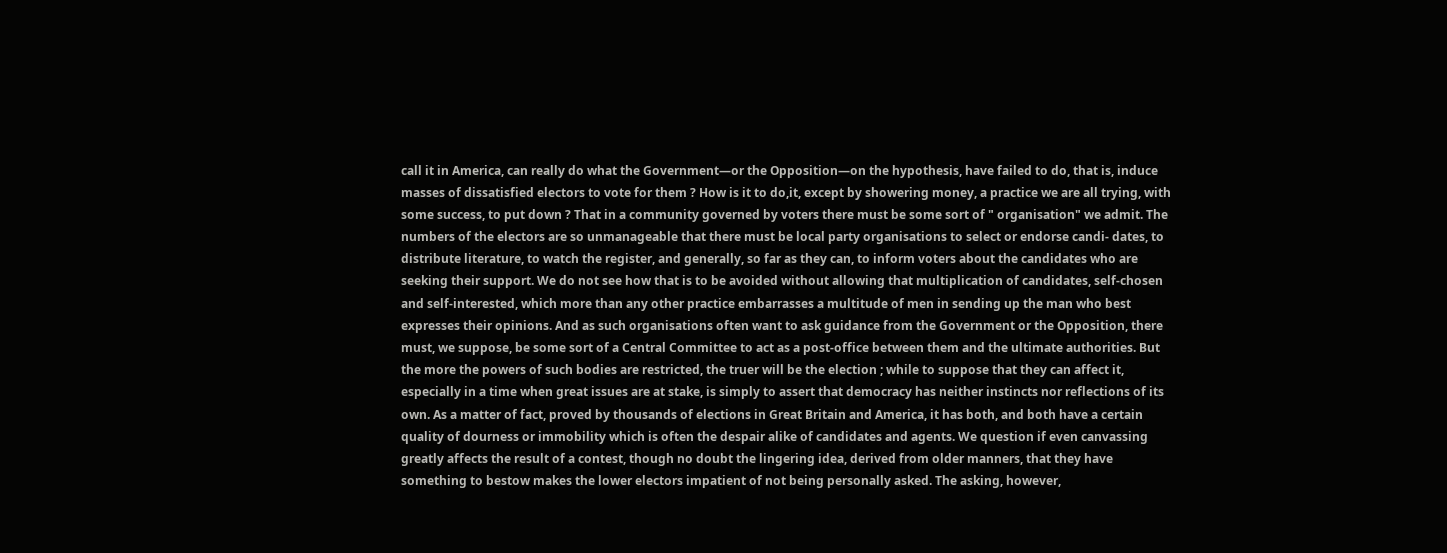call it in America, can really do what the Government—or the Opposition—on the hypothesis, have failed to do, that is, induce masses of dissatisfied electors to vote for them ? How is it to do,it, except by showering money, a practice we are all trying, with some success, to put down ? That in a community governed by voters there must be some sort of " organisation" we admit. The numbers of the electors are so unmanageable that there must be local party organisations to select or endorse candi- dates, to distribute literature, to watch the register, and generally, so far as they can, to inform voters about the candidates who are seeking their support. We do not see how that is to be avoided without allowing that multiplication of candidates, self-chosen and self-interested, which more than any other practice embarrasses a multitude of men in sending up the man who best expresses their opinions. And as such organisations often want to ask guidance from the Government or the Opposition, there must, we suppose, be some sort of a Central Committee to act as a post-office between them and the ultimate authorities. But the more the powers of such bodies are restricted, the truer will be the election ; while to suppose that they can affect it, especially in a time when great issues are at stake, is simply to assert that democracy has neither instincts nor reflections of its own. As a matter of fact, proved by thousands of elections in Great Britain and America, it has both, and both have a certain quality of dourness or immobility which is often the despair alike of candidates and agents. We question if even canvassing greatly affects the result of a contest, though no doubt the lingering idea, derived from older manners, that they have something to bestow makes the lower electors impatient of not being personally asked. The asking, however,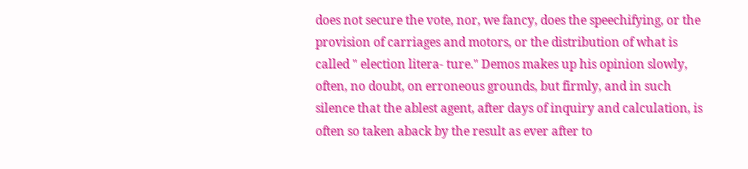does not secure the vote, nor, we fancy, does the speechifying, or the provision of carriages and motors, or the distribution of what is called " election litera- ture." Demos makes up his opinion slowly, often, no doubt, on erroneous grounds, but firmly, and in such silence that the ablest agent, after days of inquiry and calculation, is often so taken aback by the result as ever after to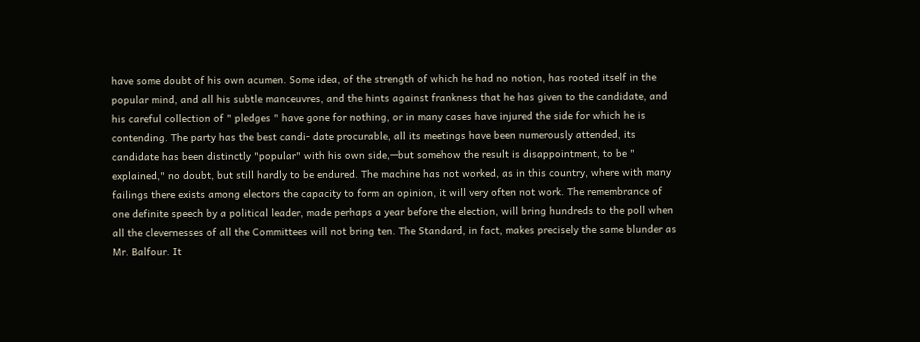have some doubt of his own acumen. Some idea, of the strength of which he had no notion, has rooted itself in the popular mind, and all his subtle manceuvres, and the hints against frankness that he has given to the candidate, and his careful collection of " pledges " have gone for nothing, or in many cases have injured the side for which he is contending. The party has the best candi- date procurable, all its meetings have been numerously attended, its candidate has been distinctly "popular" with his own side,—but somehow the result is disappointment, to be " explained," no doubt, but still hardly to be endured. The machine has not worked, as in this country, where with many failings there exists among electors the capacity to form an opinion, it will very often not work. The remembrance of one definite speech by a political leader, made perhaps a year before the election, will bring hundreds to the poll when all the clevernesses of all the Committees will not bring ten. The Standard, in fact, makes precisely the same blunder as Mr. Balfour. It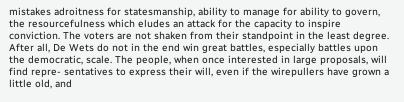mistakes adroitness for statesmanship, ability to manage for ability to govern, the resourcefulness which eludes an attack for the capacity to inspire conviction. The voters are not shaken from their standpoint in the least degree. After all, De Wets do not in the end win great battles, especially battles upon the democratic, scale. The people, when once interested in large proposals, will find repre- sentatives to express their will, even if the wirepullers have grown a little old, and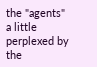the "agents" a little perplexed by the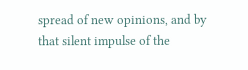spread of new opinions, and by that silent impulse of the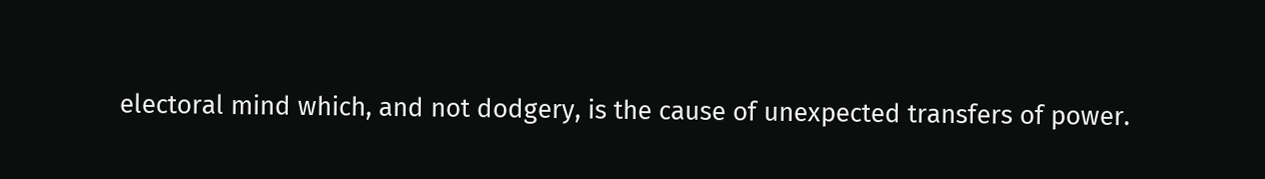electoral mind which, and not dodgery, is the cause of unexpected transfers of power.